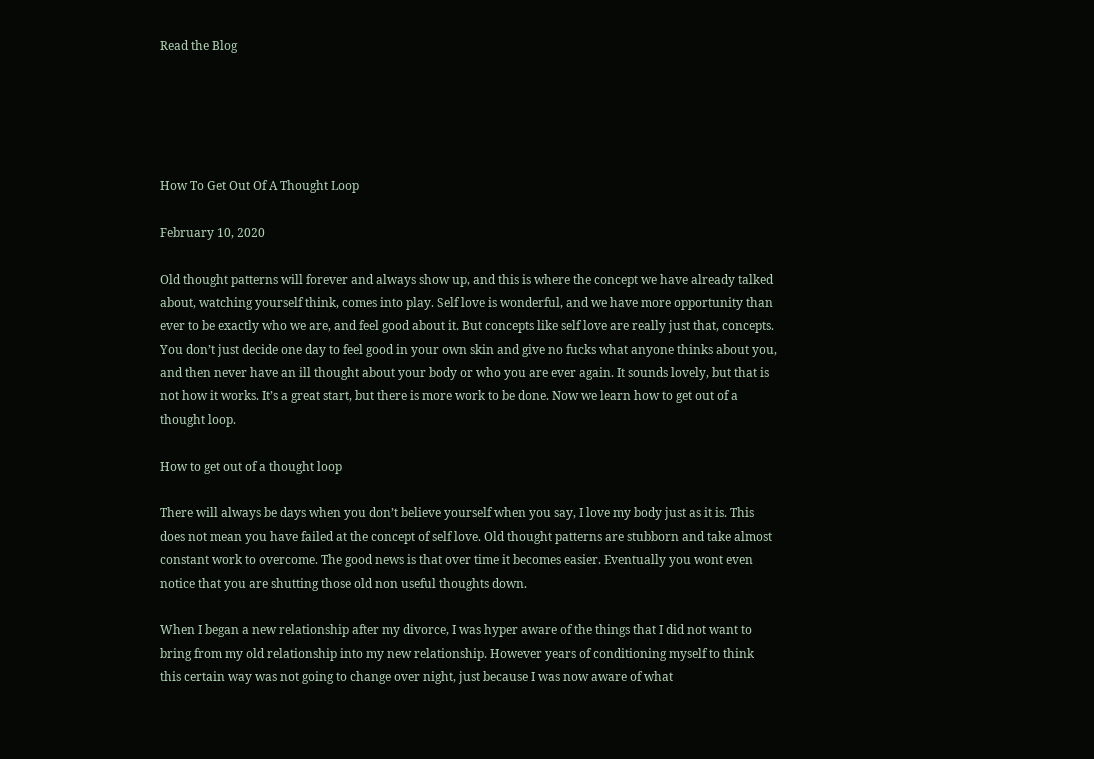Read the Blog





How To Get Out Of A Thought Loop

February 10, 2020

Old thought patterns will forever and always show up, and this is where the concept we have already talked about, watching yourself think, comes into play. Self love is wonderful, and we have more opportunity than ever to be exactly who we are, and feel good about it. But concepts like self love are really just that, concepts. You don’t just decide one day to feel good in your own skin and give no fucks what anyone thinks about you, and then never have an ill thought about your body or who you are ever again. It sounds lovely, but that is not how it works. It’s a great start, but there is more work to be done. Now we learn how to get out of a thought loop.

How to get out of a thought loop

There will always be days when you don’t believe yourself when you say, I love my body just as it is. This does not mean you have failed at the concept of self love. Old thought patterns are stubborn and take almost constant work to overcome. The good news is that over time it becomes easier. Eventually you wont even notice that you are shutting those old non useful thoughts down.

When I began a new relationship after my divorce, I was hyper aware of the things that I did not want to bring from my old relationship into my new relationship. However years of conditioning myself to think this certain way was not going to change over night, just because I was now aware of what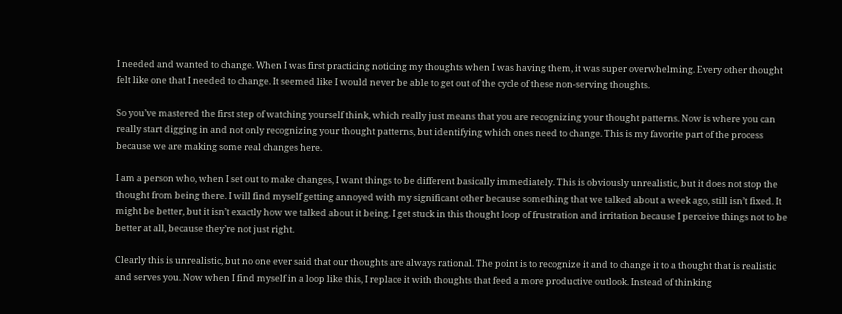I needed and wanted to change. When I was first practicing noticing my thoughts when I was having them, it was super overwhelming. Every other thought felt like one that I needed to change. It seemed like I would never be able to get out of the cycle of these non-serving thoughts.

So you’ve mastered the first step of watching yourself think, which really just means that you are recognizing your thought patterns. Now is where you can really start digging in and not only recognizing your thought patterns, but identifying which ones need to change. This is my favorite part of the process because we are making some real changes here.

I am a person who, when I set out to make changes, I want things to be different basically immediately. This is obviously unrealistic, but it does not stop the thought from being there. I will find myself getting annoyed with my significant other because something that we talked about a week ago, still isn’t fixed. It might be better, but it isn’t exactly how we talked about it being. I get stuck in this thought loop of frustration and irritation because I perceive things not to be better at all, because they’re not just right.

Clearly this is unrealistic, but no one ever said that our thoughts are always rational. The point is to recognize it and to change it to a thought that is realistic and serves you. Now when I find myself in a loop like this, I replace it with thoughts that feed a more productive outlook. Instead of thinking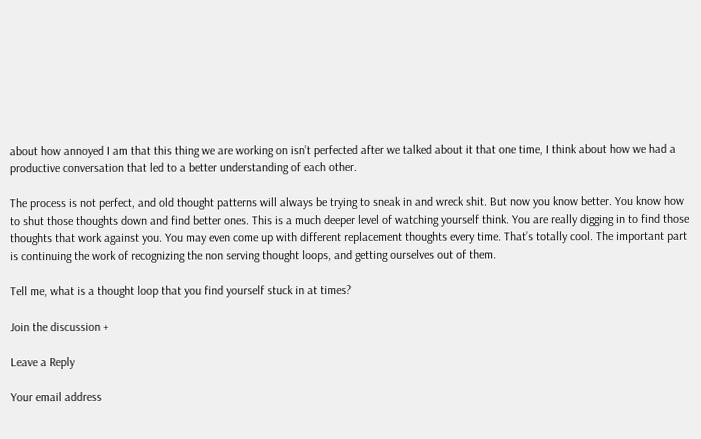about how annoyed I am that this thing we are working on isn’t perfected after we talked about it that one time, I think about how we had a productive conversation that led to a better understanding of each other.

The process is not perfect, and old thought patterns will always be trying to sneak in and wreck shit. But now you know better. You know how to shut those thoughts down and find better ones. This is a much deeper level of watching yourself think. You are really digging in to find those thoughts that work against you. You may even come up with different replacement thoughts every time. That’s totally cool. The important part is continuing the work of recognizing the non serving thought loops, and getting ourselves out of them.

Tell me, what is a thought loop that you find yourself stuck in at times?

Join the discussion +

Leave a Reply

Your email address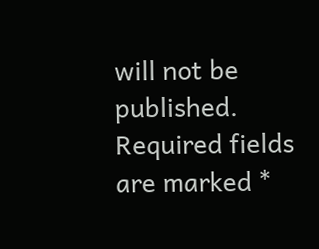will not be published. Required fields are marked *